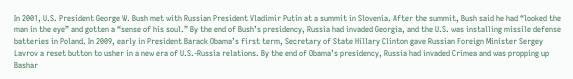In 2001, U.S. President George W. Bush met with Russian President Vladimir Putin at a summit in Slovenia. After the summit, Bush said he had “looked the man in the eye” and gotten a “sense of his soul.” By the end of Bush’s presidency, Russia had invaded Georgia, and the U.S. was installing missile defense batteries in Poland. In 2009, early in President Barack Obama’s first term, Secretary of State Hillary Clinton gave Russian Foreign Minister Sergey Lavrov a reset button to usher in a new era of U.S.-Russia relations. By the end of Obama’s presidency, Russia had invaded Crimea and was propping up Bashar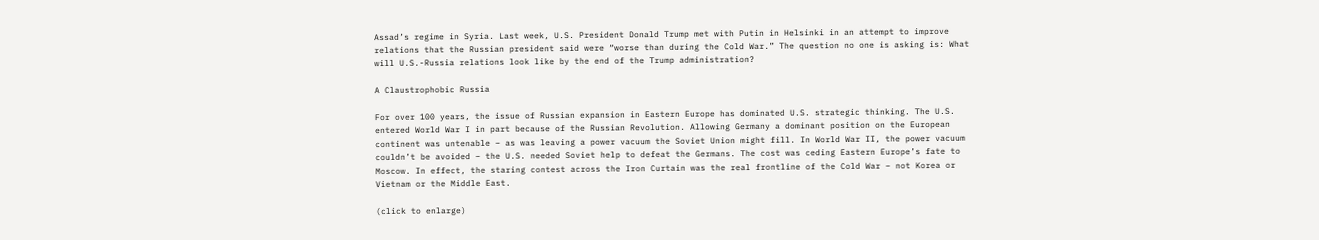Assad’s regime in Syria. Last week, U.S. President Donald Trump met with Putin in Helsinki in an attempt to improve relations that the Russian president said were “worse than during the Cold War.” The question no one is asking is: What will U.S.-Russia relations look like by the end of the Trump administration?

A Claustrophobic Russia

For over 100 years, the issue of Russian expansion in Eastern Europe has dominated U.S. strategic thinking. The U.S. entered World War I in part because of the Russian Revolution. Allowing Germany a dominant position on the European continent was untenable – as was leaving a power vacuum the Soviet Union might fill. In World War II, the power vacuum couldn’t be avoided – the U.S. needed Soviet help to defeat the Germans. The cost was ceding Eastern Europe’s fate to Moscow. In effect, the staring contest across the Iron Curtain was the real frontline of the Cold War – not Korea or Vietnam or the Middle East.

(click to enlarge)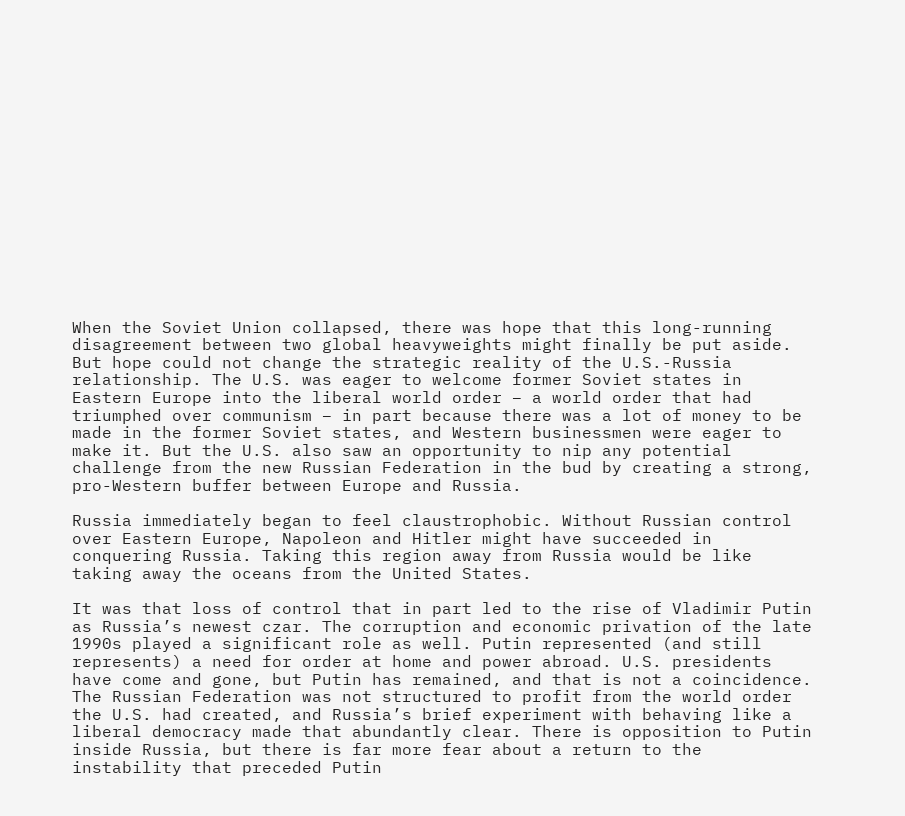When the Soviet Union collapsed, there was hope that this long-running disagreement between two global heavyweights might finally be put aside. But hope could not change the strategic reality of the U.S.-Russia relationship. The U.S. was eager to welcome former Soviet states in Eastern Europe into the liberal world order – a world order that had triumphed over communism – in part because there was a lot of money to be made in the former Soviet states, and Western businessmen were eager to make it. But the U.S. also saw an opportunity to nip any potential challenge from the new Russian Federation in the bud by creating a strong, pro-Western buffer between Europe and Russia.

Russia immediately began to feel claustrophobic. Without Russian control over Eastern Europe, Napoleon and Hitler might have succeeded in conquering Russia. Taking this region away from Russia would be like taking away the oceans from the United States.

It was that loss of control that in part led to the rise of Vladimir Putin as Russia’s newest czar. The corruption and economic privation of the late 1990s played a significant role as well. Putin represented (and still represents) a need for order at home and power abroad. U.S. presidents have come and gone, but Putin has remained, and that is not a coincidence. The Russian Federation was not structured to profit from the world order the U.S. had created, and Russia’s brief experiment with behaving like a liberal democracy made that abundantly clear. There is opposition to Putin inside Russia, but there is far more fear about a return to the instability that preceded Putin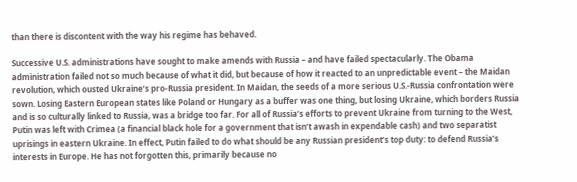than there is discontent with the way his regime has behaved.

Successive U.S. administrations have sought to make amends with Russia – and have failed spectacularly. The Obama administration failed not so much because of what it did, but because of how it reacted to an unpredictable event – the Maidan revolution, which ousted Ukraine’s pro-Russia president. In Maidan, the seeds of a more serious U.S.-Russia confrontation were sown. Losing Eastern European states like Poland or Hungary as a buffer was one thing, but losing Ukraine, which borders Russia and is so culturally linked to Russia, was a bridge too far. For all of Russia’s efforts to prevent Ukraine from turning to the West, Putin was left with Crimea (a financial black hole for a government that isn’t awash in expendable cash) and two separatist uprisings in eastern Ukraine. In effect, Putin failed to do what should be any Russian president’s top duty: to defend Russia’s interests in Europe. He has not forgotten this, primarily because no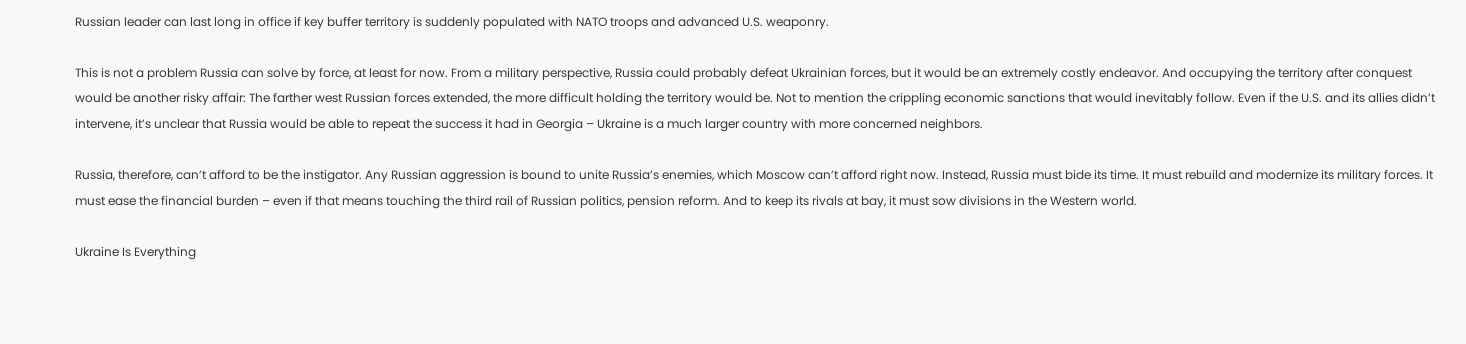Russian leader can last long in office if key buffer territory is suddenly populated with NATO troops and advanced U.S. weaponry.

This is not a problem Russia can solve by force, at least for now. From a military perspective, Russia could probably defeat Ukrainian forces, but it would be an extremely costly endeavor. And occupying the territory after conquest would be another risky affair: The farther west Russian forces extended, the more difficult holding the territory would be. Not to mention the crippling economic sanctions that would inevitably follow. Even if the U.S. and its allies didn’t intervene, it’s unclear that Russia would be able to repeat the success it had in Georgia – Ukraine is a much larger country with more concerned neighbors.

Russia, therefore, can’t afford to be the instigator. Any Russian aggression is bound to unite Russia’s enemies, which Moscow can’t afford right now. Instead, Russia must bide its time. It must rebuild and modernize its military forces. It must ease the financial burden – even if that means touching the third rail of Russian politics, pension reform. And to keep its rivals at bay, it must sow divisions in the Western world.

Ukraine Is Everything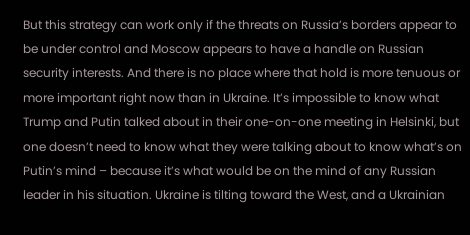But this strategy can work only if the threats on Russia’s borders appear to be under control and Moscow appears to have a handle on Russian security interests. And there is no place where that hold is more tenuous or more important right now than in Ukraine. It’s impossible to know what Trump and Putin talked about in their one-on-one meeting in Helsinki, but one doesn’t need to know what they were talking about to know what’s on Putin’s mind – because it’s what would be on the mind of any Russian leader in his situation. Ukraine is tilting toward the West, and a Ukrainian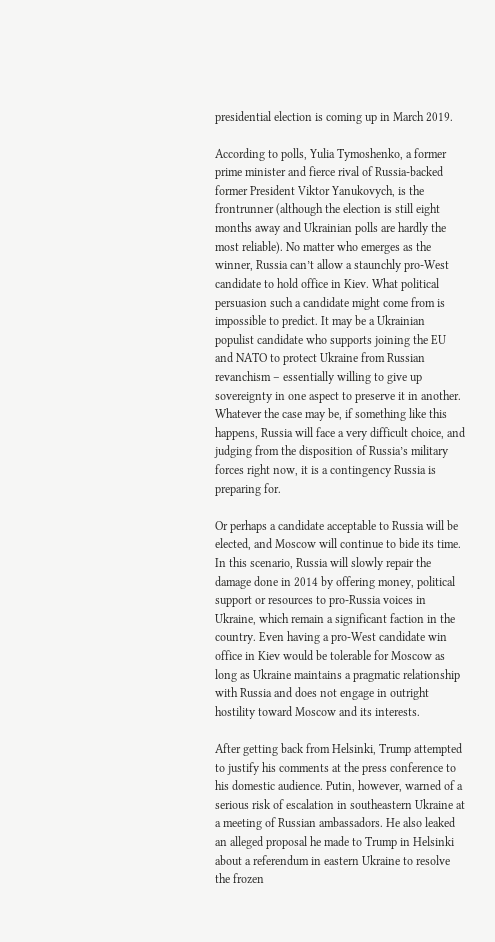presidential election is coming up in March 2019.

According to polls, Yulia Tymoshenko, a former prime minister and fierce rival of Russia-backed former President Viktor Yanukovych, is the frontrunner (although the election is still eight months away and Ukrainian polls are hardly the most reliable). No matter who emerges as the winner, Russia can’t allow a staunchly pro-West candidate to hold office in Kiev. What political persuasion such a candidate might come from is impossible to predict. It may be a Ukrainian populist candidate who supports joining the EU and NATO to protect Ukraine from Russian revanchism – essentially willing to give up sovereignty in one aspect to preserve it in another. Whatever the case may be, if something like this happens, Russia will face a very difficult choice, and judging from the disposition of Russia’s military forces right now, it is a contingency Russia is preparing for.

Or perhaps a candidate acceptable to Russia will be elected, and Moscow will continue to bide its time. In this scenario, Russia will slowly repair the damage done in 2014 by offering money, political support or resources to pro-Russia voices in Ukraine, which remain a significant faction in the country. Even having a pro-West candidate win office in Kiev would be tolerable for Moscow as long as Ukraine maintains a pragmatic relationship with Russia and does not engage in outright hostility toward Moscow and its interests.

After getting back from Helsinki, Trump attempted to justify his comments at the press conference to his domestic audience. Putin, however, warned of a serious risk of escalation in southeastern Ukraine at a meeting of Russian ambassadors. He also leaked an alleged proposal he made to Trump in Helsinki about a referendum in eastern Ukraine to resolve the frozen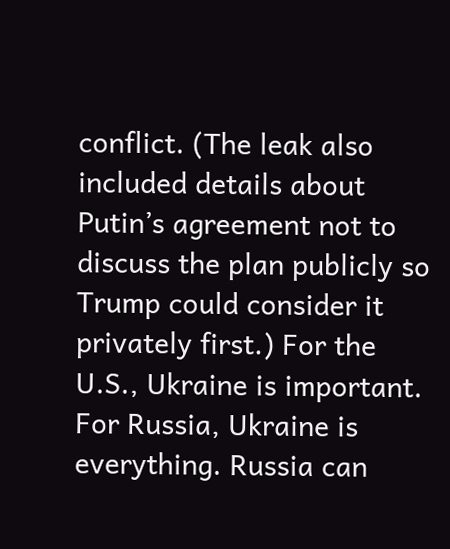conflict. (The leak also included details about Putin’s agreement not to discuss the plan publicly so Trump could consider it privately first.) For the U.S., Ukraine is important. For Russia, Ukraine is everything. Russia can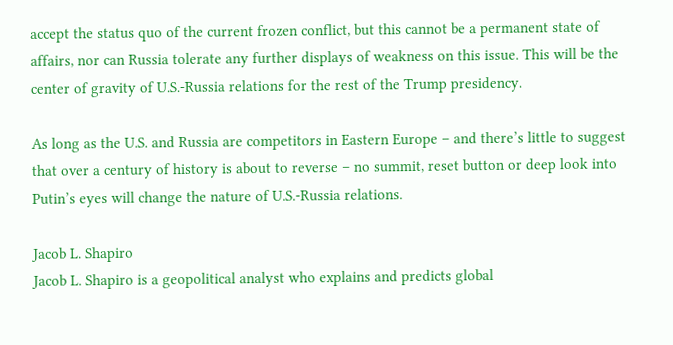accept the status quo of the current frozen conflict, but this cannot be a permanent state of affairs, nor can Russia tolerate any further displays of weakness on this issue. This will be the center of gravity of U.S.-Russia relations for the rest of the Trump presidency.

As long as the U.S. and Russia are competitors in Eastern Europe – and there’s little to suggest that over a century of history is about to reverse – no summit, reset button or deep look into Putin’s eyes will change the nature of U.S.-Russia relations.

Jacob L. Shapiro
Jacob L. Shapiro is a geopolitical analyst who explains and predicts global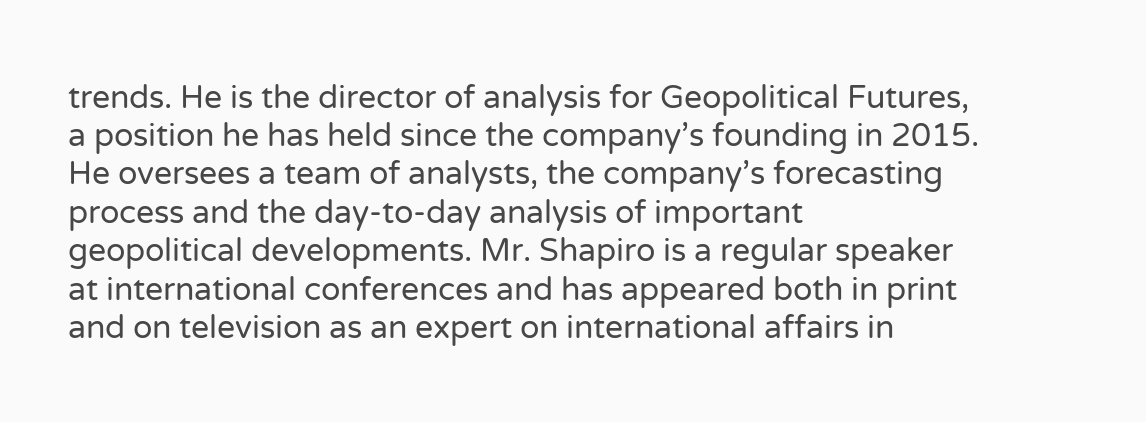trends. He is the director of analysis for Geopolitical Futures, a position he has held since the company’s founding in 2015. He oversees a team of analysts, the company’s forecasting process and the day-to-day analysis of important geopolitical developments. Mr. Shapiro is a regular speaker at international conferences and has appeared both in print and on television as an expert on international affairs in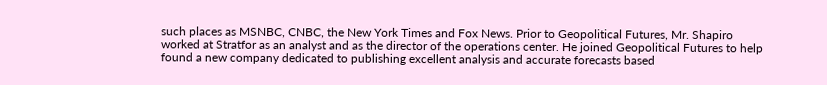such places as MSNBC, CNBC, the New York Times and Fox News. Prior to Geopolitical Futures, Mr. Shapiro worked at Stratfor as an analyst and as the director of the operations center. He joined Geopolitical Futures to help found a new company dedicated to publishing excellent analysis and accurate forecasts based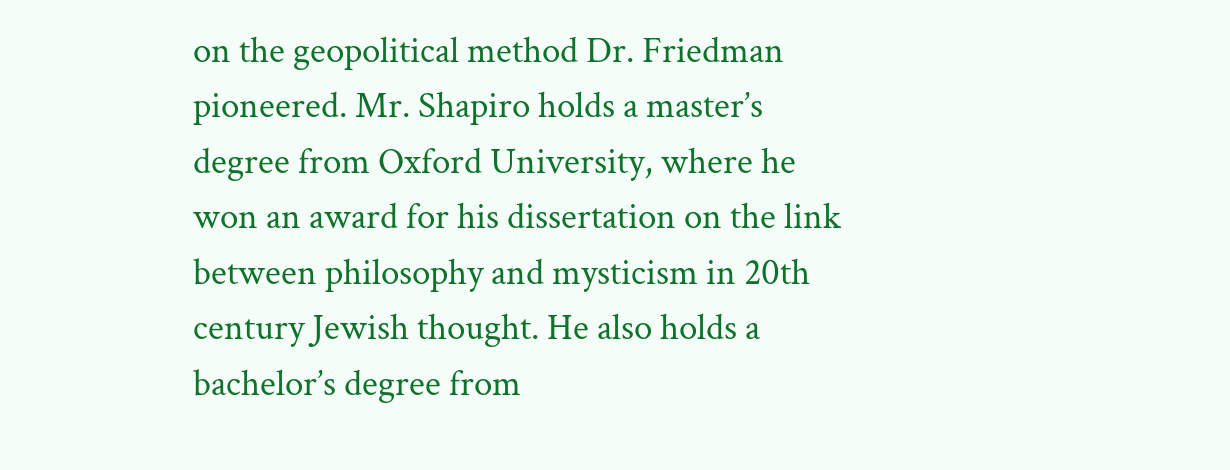on the geopolitical method Dr. Friedman pioneered. Mr. Shapiro holds a master’s degree from Oxford University, where he won an award for his dissertation on the link between philosophy and mysticism in 20th century Jewish thought. He also holds a bachelor’s degree from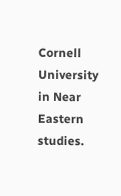Cornell University in Near Eastern studies.